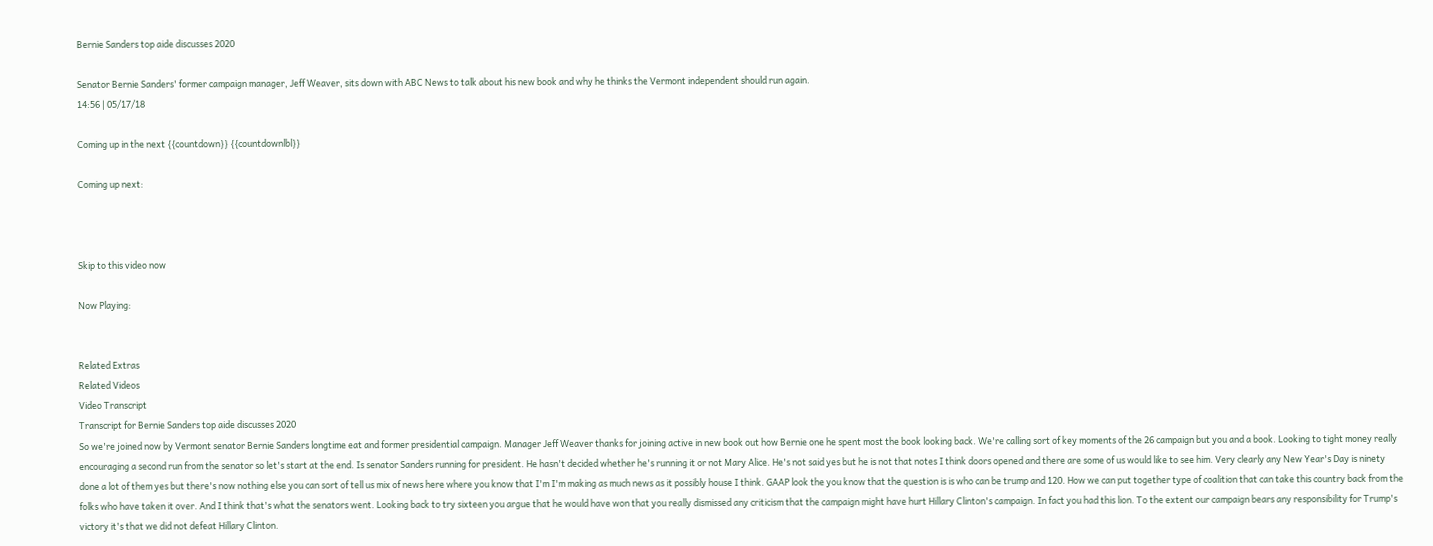Bernie Sanders top aide discusses 2020

Senator Bernie Sanders' former campaign manager, Jeff Weaver, sits down with ABC News to talk about his new book and why he thinks the Vermont independent should run again.
14:56 | 05/17/18

Coming up in the next {{countdown}} {{countdownlbl}}

Coming up next:



Skip to this video now

Now Playing:


Related Extras
Related Videos
Video Transcript
Transcript for Bernie Sanders top aide discusses 2020
So we're joined now by Vermont senator Bernie Sanders longtime eat and former presidential campaign. Manager Jeff Weaver thanks for joining active in new book out how Bernie one he spent most the book looking back. We're calling sort of key moments of the 26 campaign but you and a book. Looking to tight money really encouraging a second run from the senator so let's start at the end. Is senator Sanders running for president. He hasn't decided whether he's running it or not Mary Alice. He's not said yes but he is not that notes I think doors opened and there are some of us would like to see him. Very clearly any New Year's Day is ninety done a lot of them yes but there's now nothing else you can sort of tell us mix of news here where you know that I'm I'm making as much news as it possibly house I think. GAAP look the you know that the question is is who can be trump and 120. How we can put together type of coalition that can take this country back from the folks who have taken it over. And I think that's what the senators went. Looking back to try sixteen you argue that he would have won that you really dismissed any criticism that the campaign might have hurt Hillary Clinton's campaign. In fact you had this lion. To the extent our campaign bears any responsibility for Trump's victory it's that we did not defeat Hillary Clinton.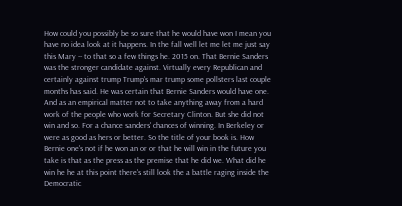How could you possibly be so sure that he would have won I mean you have no idea look at it happens. In the fall well let me let me just say this Mary -- to that so a few things he. 2015 on. That Bernie Sanders was the stronger candidate against. Virtually every Republican and certainly against trump Trump's mar trump some pollsters last couple months has said. He was certain that Bernie Sanders would have one. And as an empirical matter not to take anything away from a hard work of the people who work for Secretary Clinton. But she did not win and so. For a chance sanders' chances of winning. In Berkeley or were as good as hers or better. So the title of your book is. How Bernie one's not if he won an or or that he will win in the future you take is that as the press as the premise that he did we. What did he win he he at this point there's still look the a battle raging inside the Democratic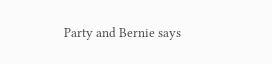Party and Bernie says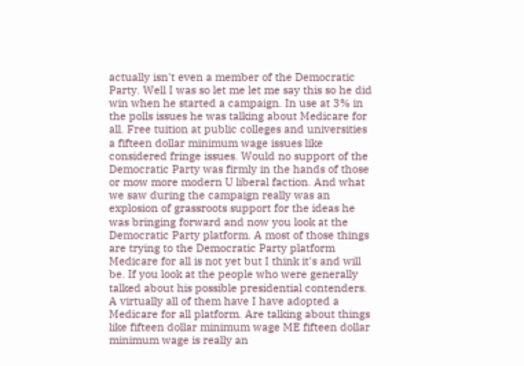actually isn't even a member of the Democratic Party. Well I was so let me let me say this so he did win when he started a campaign. In use at 3% in the polls issues he was talking about Medicare for all. Free tuition at public colleges and universities a fifteen dollar minimum wage issues like considered fringe issues. Would no support of the Democratic Party was firmly in the hands of those or mow more modern U liberal faction. And what we saw during the campaign really was an explosion of grassroots support for the ideas he was bringing forward and now you look at the Democratic Party platform. A most of those things are trying to the Democratic Party platform Medicare for all is not yet but I think it's and will be. If you look at the people who were generally talked about his possible presidential contenders. A virtually all of them have I have adopted a Medicare for all platform. Are talking about things like fifteen dollar minimum wage ME fifteen dollar minimum wage is really an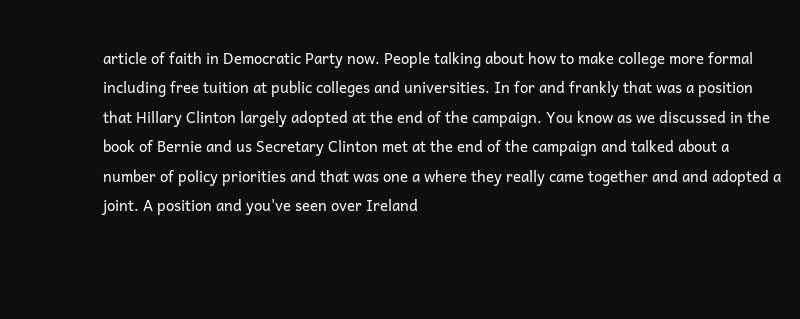article of faith in Democratic Party now. People talking about how to make college more formal including free tuition at public colleges and universities. In for and frankly that was a position that Hillary Clinton largely adopted at the end of the campaign. You know as we discussed in the book of Bernie and us Secretary Clinton met at the end of the campaign and talked about a number of policy priorities and that was one a where they really came together and and adopted a joint. A position and you've seen over Ireland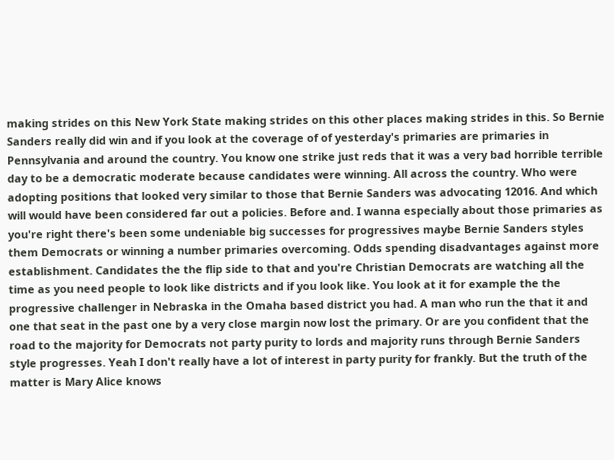making strides on this New York State making strides on this other places making strides in this. So Bernie Sanders really did win and if you look at the coverage of of yesterday's primaries are primaries in Pennsylvania and around the country. You know one strike just reds that it was a very bad horrible terrible day to be a democratic moderate because candidates were winning. All across the country. Who were adopting positions that looked very similar to those that Bernie Sanders was advocating 12016. And which will would have been considered far out a policies. Before and. I wanna especially about those primaries as you're right there's been some undeniable big successes for progressives maybe Bernie Sanders styles them Democrats or winning a number primaries overcoming. Odds spending disadvantages against more establishment. Candidates the the flip side to that and you're Christian Democrats are watching all the time as you need people to look like districts and if you look like. You look at it for example the the progressive challenger in Nebraska in the Omaha based district you had. A man who run the that it and one that seat in the past one by a very close margin now lost the primary. Or are you confident that the road to the majority for Democrats not party purity to lords and majority runs through Bernie Sanders style progresses. Yeah I don't really have a lot of interest in party purity for frankly. But the truth of the matter is Mary Alice knows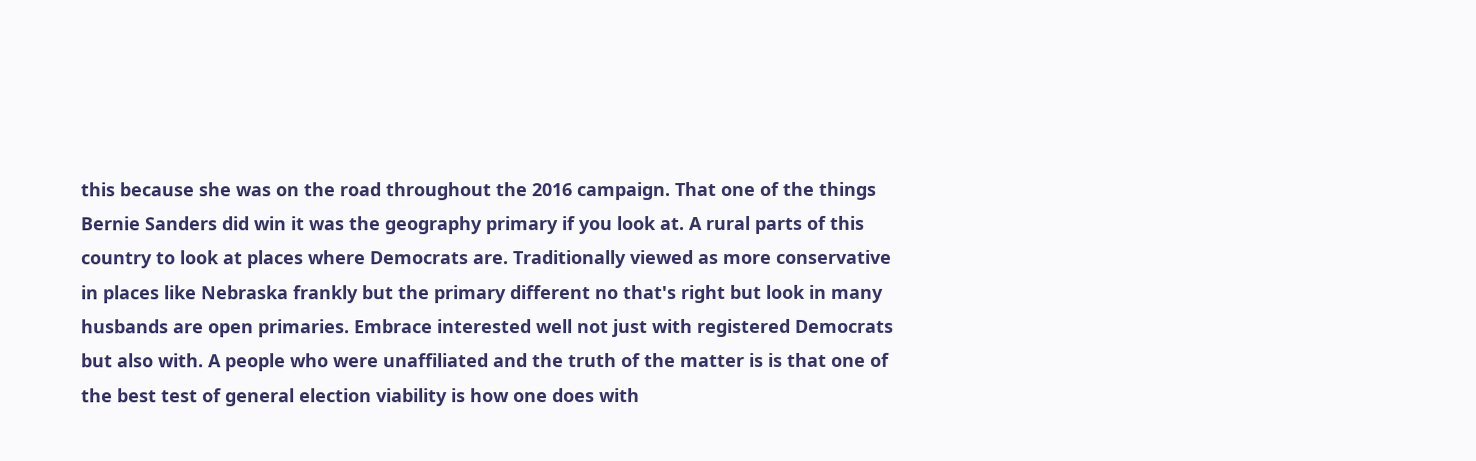this because she was on the road throughout the 2016 campaign. That one of the things Bernie Sanders did win it was the geography primary if you look at. A rural parts of this country to look at places where Democrats are. Traditionally viewed as more conservative in places like Nebraska frankly but the primary different no that's right but look in many husbands are open primaries. Embrace interested well not just with registered Democrats but also with. A people who were unaffiliated and the truth of the matter is is that one of the best test of general election viability is how one does with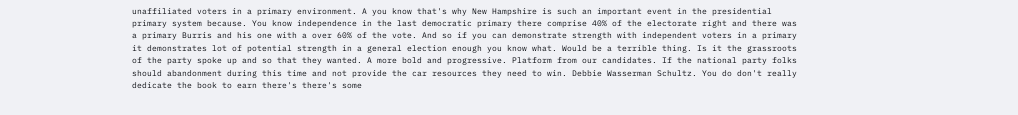unaffiliated voters in a primary environment. A you know that's why New Hampshire is such an important event in the presidential primary system because. You know independence in the last democratic primary there comprise 40% of the electorate right and there was a primary Burris and his one with a over 60% of the vote. And so if you can demonstrate strength with independent voters in a primary it demonstrates lot of potential strength in a general election enough you know what. Would be a terrible thing. Is it the grassroots of the party spoke up and so that they wanted. A more bold and progressive. Platform from our candidates. If the national party folks should abandonment during this time and not provide the car resources they need to win. Debbie Wasserman Schultz. You do don't really dedicate the book to earn there's there's some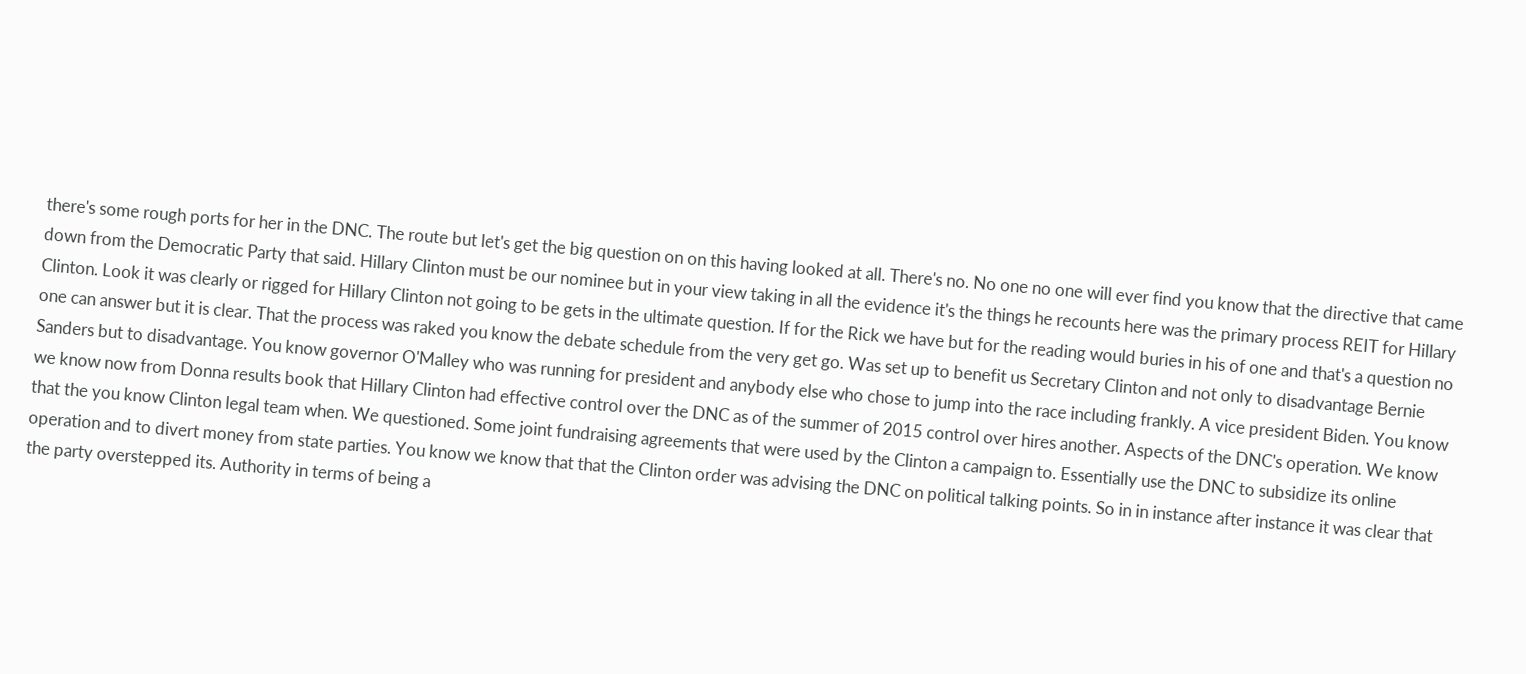there's some rough ports for her in the DNC. The route but let's get the big question on on this having looked at all. There's no. No one no one will ever find you know that the directive that came down from the Democratic Party that said. Hillary Clinton must be our nominee but in your view taking in all the evidence it's the things he recounts here was the primary process REIT for Hillary Clinton. Look it was clearly or rigged for Hillary Clinton not going to be gets in the ultimate question. If for the Rick we have but for the reading would buries in his of one and that's a question no one can answer but it is clear. That the process was raked you know the debate schedule from the very get go. Was set up to benefit us Secretary Clinton and not only to disadvantage Bernie Sanders but to disadvantage. You know governor O'Malley who was running for president and anybody else who chose to jump into the race including frankly. A vice president Biden. You know we know now from Donna results book that Hillary Clinton had effective control over the DNC as of the summer of 2015 control over hires another. Aspects of the DNC's operation. We know that the you know Clinton legal team when. We questioned. Some joint fundraising agreements that were used by the Clinton a campaign to. Essentially use the DNC to subsidize its online operation and to divert money from state parties. You know we know that that the Clinton order was advising the DNC on political talking points. So in in instance after instance it was clear that the party overstepped its. Authority in terms of being a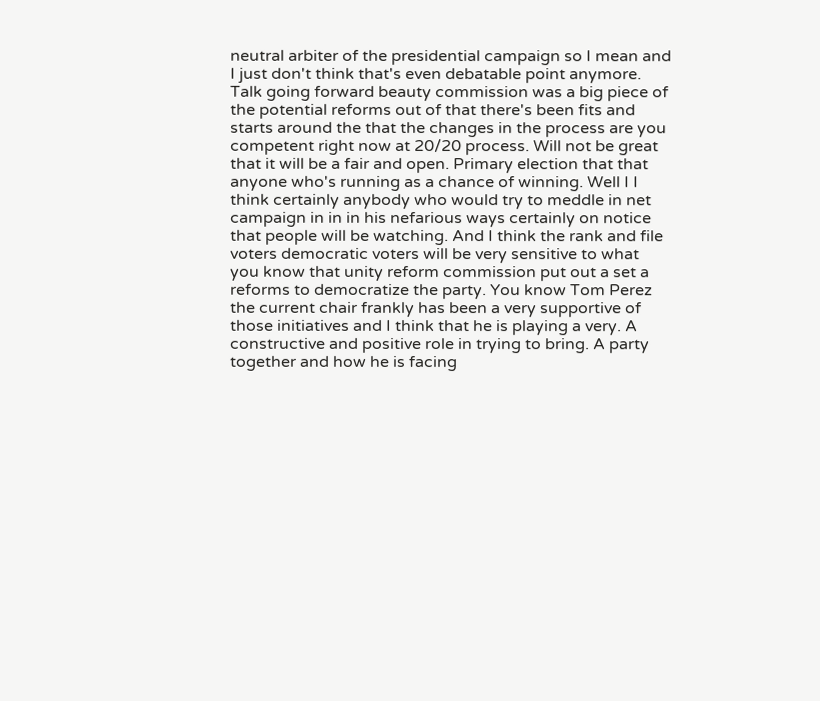neutral arbiter of the presidential campaign so I mean and I just don't think that's even debatable point anymore. Talk going forward beauty commission was a big piece of the potential reforms out of that there's been fits and starts around the that the changes in the process are you competent right now at 20/20 process. Will not be great that it will be a fair and open. Primary election that that anyone who's running as a chance of winning. Well I I think certainly anybody who would try to meddle in net campaign in in in his nefarious ways certainly on notice that people will be watching. And I think the rank and file voters democratic voters will be very sensitive to what you know that unity reform commission put out a set a reforms to democratize the party. You know Tom Perez the current chair frankly has been a very supportive of those initiatives and I think that he is playing a very. A constructive and positive role in trying to bring. A party together and how he is facing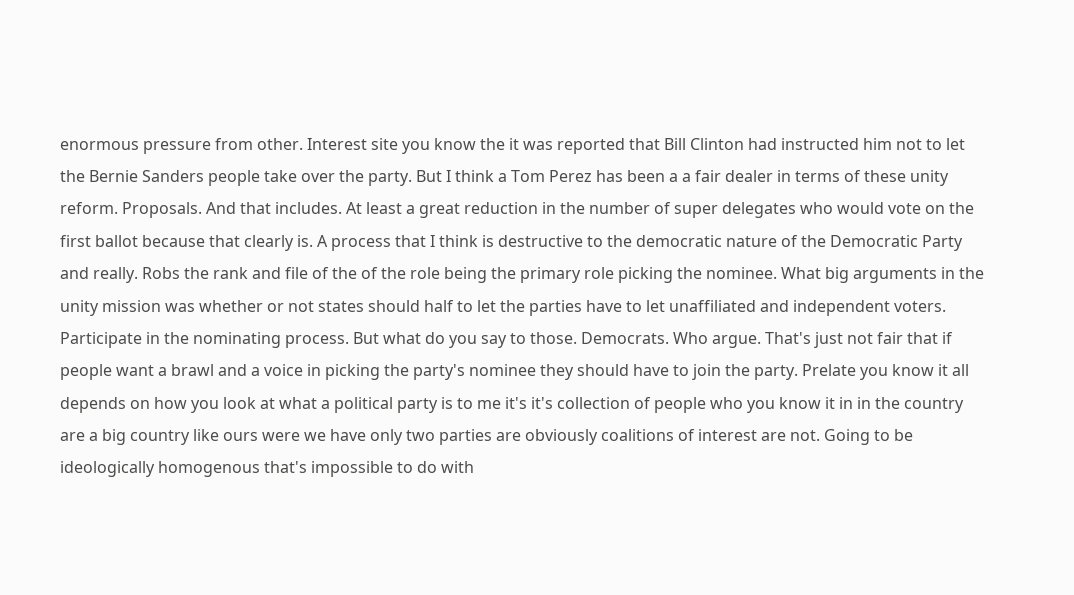enormous pressure from other. Interest site you know the it was reported that Bill Clinton had instructed him not to let the Bernie Sanders people take over the party. But I think a Tom Perez has been a a fair dealer in terms of these unity reform. Proposals. And that includes. At least a great reduction in the number of super delegates who would vote on the first ballot because that clearly is. A process that I think is destructive to the democratic nature of the Democratic Party and really. Robs the rank and file of the of the role being the primary role picking the nominee. What big arguments in the unity mission was whether or not states should half to let the parties have to let unaffiliated and independent voters. Participate in the nominating process. But what do you say to those. Democrats. Who argue. That's just not fair that if people want a brawl and a voice in picking the party's nominee they should have to join the party. Prelate you know it all depends on how you look at what a political party is to me it's it's collection of people who you know it in in the country are a big country like ours were we have only two parties are obviously coalitions of interest are not. Going to be ideologically homogenous that's impossible to do with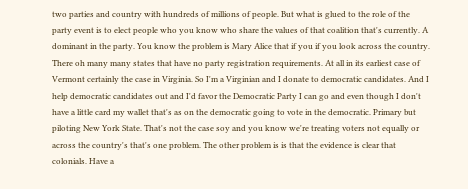two parties and country with hundreds of millions of people. But what is glued to the role of the party event is to elect people who you know who share the values of that coalition that's currently. A dominant in the party. You know the problem is Mary Alice that if you if you look across the country. There oh many many states that have no party registration requirements. At all in its earliest case of Vermont certainly the case in Virginia. So I'm a Virginian and I donate to democratic candidates. And I help democratic candidates out and I'd favor the Democratic Party I can go and even though I don't have a little card my wallet that's as on the democratic going to vote in the democratic. Primary but piloting New York State. That's not the case soy and you know we're treating voters not equally or across the country's that's one problem. The other problem is is that the evidence is clear that colonials. Have a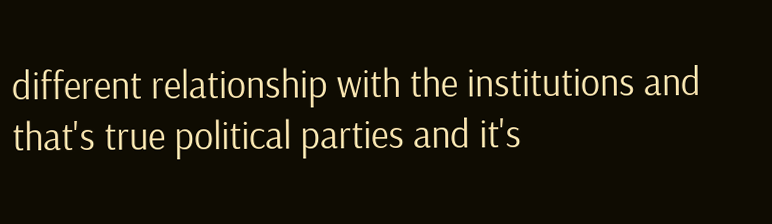different relationship with the institutions and that's true political parties and it's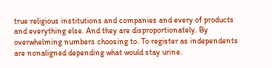true religious institutions and companies and every of products and everything else. And they are disproportionately. By overwhelming numbers choosing to. To register as independents are nonaligned depending what would stay urine.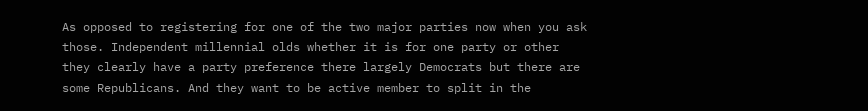As opposed to registering for one of the two major parties now when you ask those. Independent millennial olds whether it is for one party or other they clearly have a party preference there largely Democrats but there are some Republicans. And they want to be active member to split in the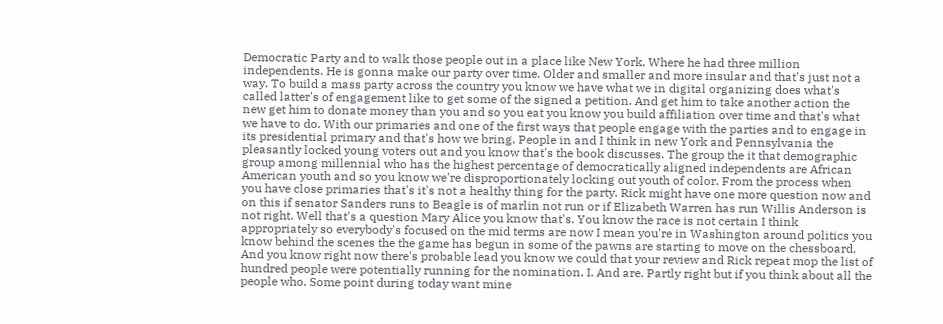Democratic Party and to walk those people out in a place like New York. Where he had three million independents. He is gonna make our party over time. Older and smaller and more insular and that's just not a way. To build a mass party across the country you know we have what we in digital organizing does what's called latter's of engagement like to get some of the signed a petition. And get him to take another action the new get him to donate money than you and so you eat you know you build affiliation over time and that's what we have to do. With our primaries and one of the first ways that people engage with the parties and to engage in its presidential primary and that's how we bring. People in and I think in new York and Pennsylvania the pleasantly locked young voters out and you know that's the book discusses. The group the it that demographic group among millennial who has the highest percentage of democratically aligned independents are African American youth and so you know we're disproportionately locking out youth of color. From the process when you have close primaries that's it's not a healthy thing for the party. Rick might have one more question now and on this if senator Sanders runs to Beagle is of marlin not run or if Elizabeth Warren has run Willis Anderson is not right. Well that's a question Mary Alice you know that's. You know the race is not certain I think appropriately so everybody's focused on the mid terms are now I mean you're in Washington around politics you know behind the scenes the the game has begun in some of the pawns are starting to move on the chessboard. And you know right now there's probable lead you know we could that your review and Rick repeat mop the list of hundred people were potentially running for the nomination. I. And are. Partly right but if you think about all the people who. Some point during today want mine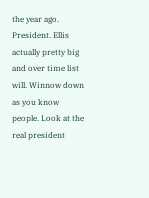the year ago. President. Ellis actually pretty big and over time list will. Winnow down as you know people. Look at the real president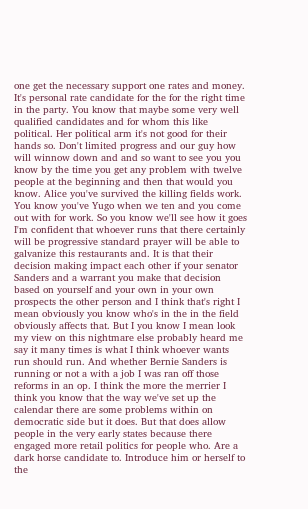one get the necessary support one rates and money. It's personal rate candidate for the for the right time in the party. You know that maybe some very well qualified candidates and for whom this like political. Her political arm it's not good for their hands so. Don't limited progress and our guy how will winnow down and and so want to see you you know by the time you get any problem with twelve people at the beginning and then that would you know. Alice you've survived the killing fields work. You know you've Yugo when we ten and you come out with for work. So you know we'll see how it goes I'm confident that whoever runs that there certainly will be progressive standard prayer will be able to galvanize this restaurants and. It is that their decision making impact each other if your senator Sanders and a warrant you make that decision based on yourself and your own in your own prospects the other person and I think that's right I mean obviously you know who's in the in the field obviously affects that. But I you know I mean look my view on this nightmare else probably heard me say it many times is what I think whoever wants run should run. And whether Bernie Sanders is running or not a with a job I was ran off those reforms in an op. I think the more the merrier I think you know that the way we've set up the calendar there are some problems within on democratic side but it does. But that does allow people in the very early states because there engaged more retail politics for people who. Are a dark horse candidate to. Introduce him or herself to the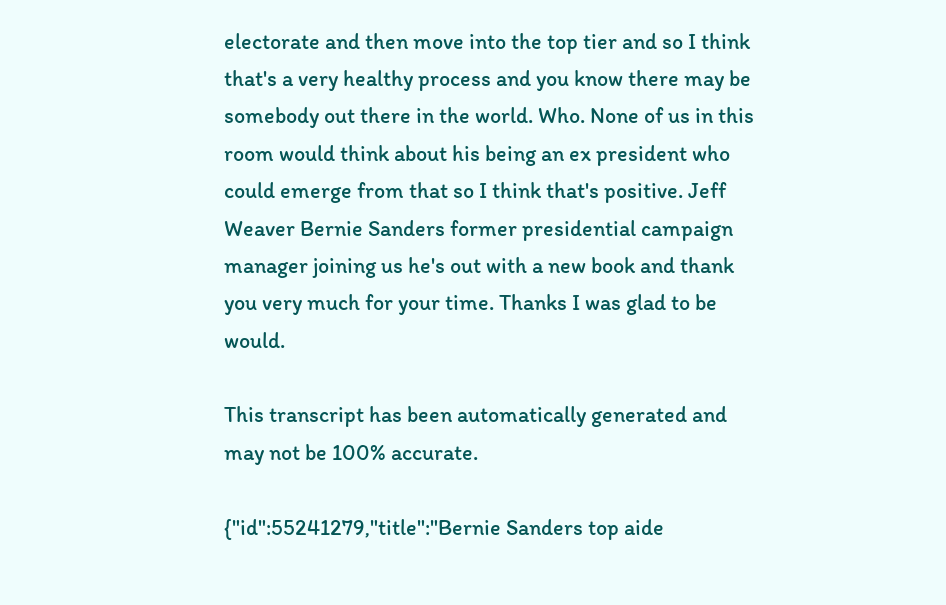electorate and then move into the top tier and so I think that's a very healthy process and you know there may be somebody out there in the world. Who. None of us in this room would think about his being an ex president who could emerge from that so I think that's positive. Jeff Weaver Bernie Sanders former presidential campaign manager joining us he's out with a new book and thank you very much for your time. Thanks I was glad to be would.

This transcript has been automatically generated and may not be 100% accurate.

{"id":55241279,"title":"Bernie Sanders top aide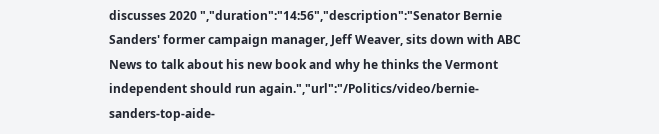discusses 2020 ","duration":"14:56","description":"Senator Bernie Sanders' former campaign manager, Jeff Weaver, sits down with ABC News to talk about his new book and why he thinks the Vermont independent should run again.","url":"/Politics/video/bernie-sanders-top-aide-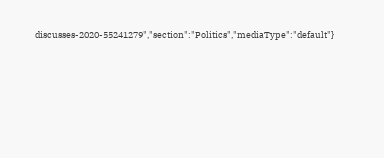discusses-2020-55241279","section":"Politics","mediaType":"default"}